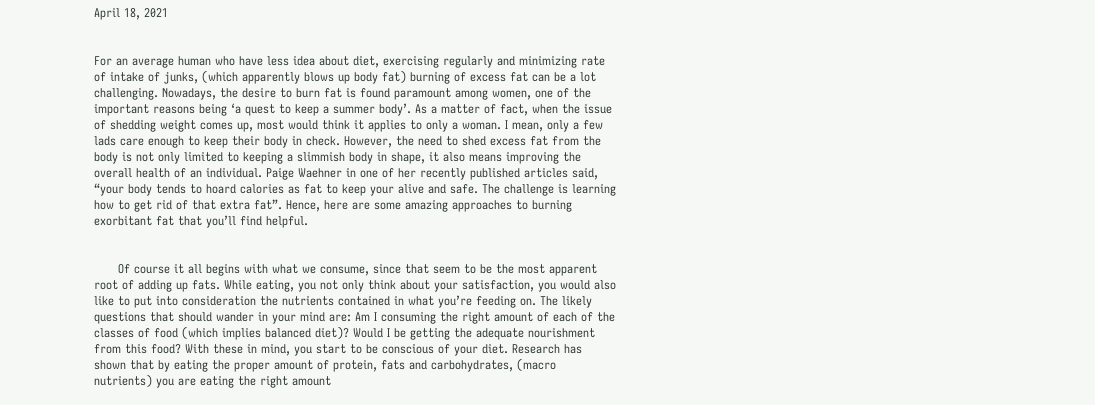April 18, 2021


For an average human who have less idea about diet, exercising regularly and minimizing rate of intake of junks, (which apparently blows up body fat) burning of excess fat can be a lot challenging. Nowadays, the desire to burn fat is found paramount among women, one of the important reasons being ‘a quest to keep a summer body’. As a matter of fact, when the issue of shedding weight comes up, most would think it applies to only a woman. I mean, only a few lads care enough to keep their body in check. However, the need to shed excess fat from the body is not only limited to keeping a slimmish body in shape, it also means improving the overall health of an individual. Paige Waehner in one of her recently published articles said, “your body tends to hoard calories as fat to keep your alive and safe. The challenge is learning how to get rid of that extra fat”. Hence, here are some amazing approaches to burning exorbitant fat that you’ll find helpful.


      Of course it all begins with what we consume, since that seem to be the most apparent root of adding up fats. While eating, you not only think about your satisfaction, you would also like to put into consideration the nutrients contained in what you’re feeding on. The likely questions that should wander in your mind are: Am I consuming the right amount of each of the classes of food (which implies balanced diet)? Would I be getting the adequate nourishment from this food? With these in mind, you start to be conscious of your diet. Research has shown that by eating the proper amount of protein, fats and carbohydrates, (macro nutrients) you are eating the right amount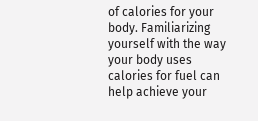of calories for your body. Familiarizing yourself with the way your body uses calories for fuel can help achieve your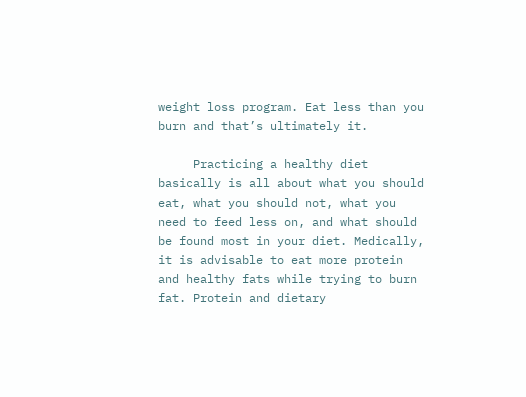weight loss program. Eat less than you burn and that’s ultimately it.

     Practicing a healthy diet basically is all about what you should eat, what you should not, what you need to feed less on, and what should be found most in your diet. Medically, it is advisable to eat more protein and healthy fats while trying to burn fat. Protein and dietary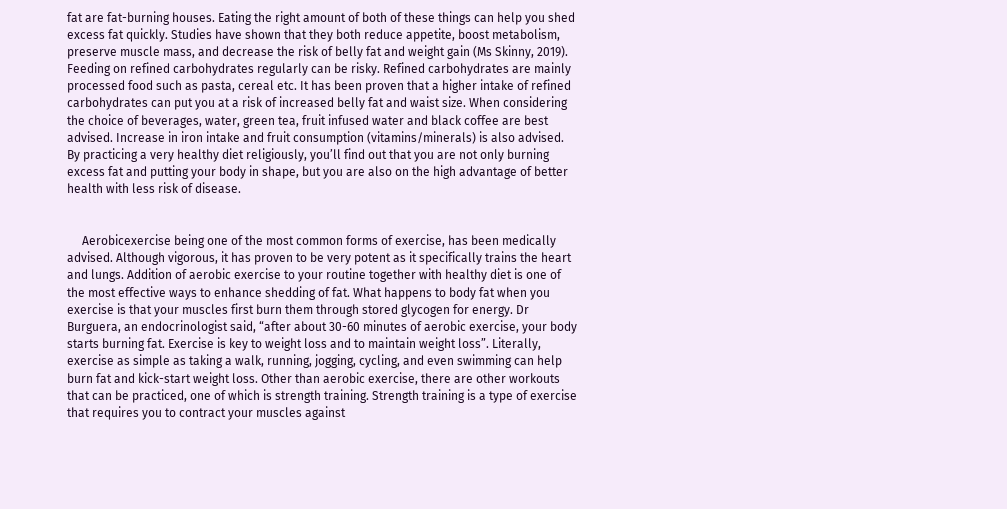fat are fat-burning houses. Eating the right amount of both of these things can help you shed excess fat quickly. Studies have shown that they both reduce appetite, boost metabolism, preserve muscle mass, and decrease the risk of belly fat and weight gain (Ms Skinny, 2019). Feeding on refined carbohydrates regularly can be risky. Refined carbohydrates are mainly processed food such as pasta, cereal etc. It has been proven that a higher intake of refined carbohydrates can put you at a risk of increased belly fat and waist size. When considering the choice of beverages, water, green tea, fruit infused water and black coffee are best advised. Increase in iron intake and fruit consumption (vitamins/minerals) is also advised. By practicing a very healthy diet religiously, you’ll find out that you are not only burning excess fat and putting your body in shape, but you are also on the high advantage of better health with less risk of disease.


     Aerobicexercise being one of the most common forms of exercise, has been medically advised. Although vigorous, it has proven to be very potent as it specifically trains the heart and lungs. Addition of aerobic exercise to your routine together with healthy diet is one of the most effective ways to enhance shedding of fat. What happens to body fat when you exercise is that your muscles first burn them through stored glycogen for energy. Dr Burguera, an endocrinologist said, “after about 30-60 minutes of aerobic exercise, your body starts burning fat. Exercise is key to weight loss and to maintain weight loss”. Literally, exercise as simple as taking a walk, running, jogging, cycling, and even swimming can help burn fat and kick-start weight loss. Other than aerobic exercise, there are other workouts that can be practiced, one of which is strength training. Strength training is a type of exercise that requires you to contract your muscles against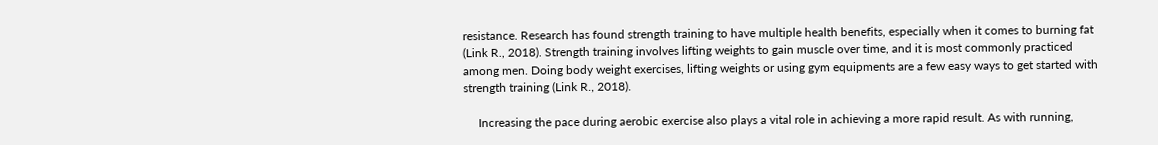resistance. Research has found strength training to have multiple health benefits, especially when it comes to burning fat (Link R., 2018). Strength training involves lifting weights to gain muscle over time, and it is most commonly practiced among men. Doing body weight exercises, lifting weights or using gym equipments are a few easy ways to get started with strength training (Link R., 2018).

     Increasing the pace during aerobic exercise also plays a vital role in achieving a more rapid result. As with running,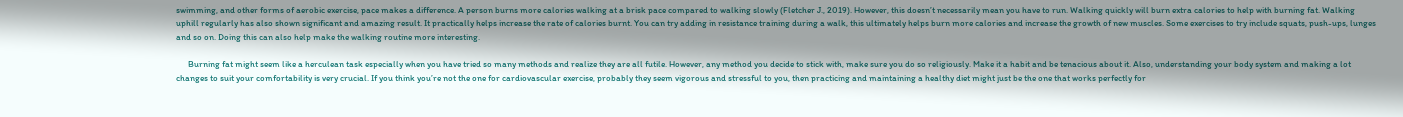swimming, and other forms of aerobic exercise, pace makes a difference. A person burns more calories walking at a brisk pace compared to walking slowly (Fletcher J., 2019). However, this doesn’t necessarily mean you have to run. Walking quickly will burn extra calories to help with burning fat. Walking uphill regularly has also shown significant and amazing result. It practically helps increase the rate of calories burnt. You can try adding in resistance training during a walk, this ultimately helps burn more calories and increase the growth of new muscles. Some exercises to try include squats, push-ups, lunges and so on. Doing this can also help make the walking routine more interesting.

      Burning fat might seem like a herculean task especially when you have tried so many methods and realize they are all futile. However, any method you decide to stick with, make sure you do so religiously. Make it a habit and be tenacious about it. Also, understanding your body system and making a lot changes to suit your comfortability is very crucial. If you think you’re not the one for cardiovascular exercise, probably they seem vigorous and stressful to you, then practicing and maintaining a healthy diet might just be the one that works perfectly for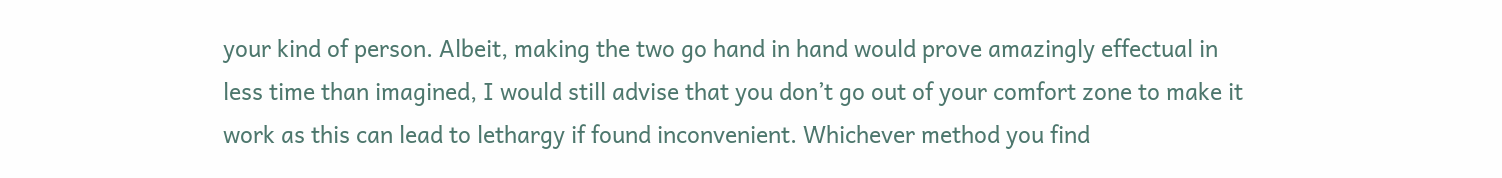your kind of person. Albeit, making the two go hand in hand would prove amazingly effectual in less time than imagined, I would still advise that you don’t go out of your comfort zone to make it work as this can lead to lethargy if found inconvenient. Whichever method you find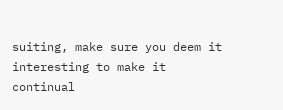suiting, make sure you deem it interesting to make it continual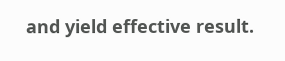and yield effective result.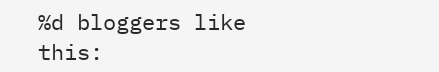%d bloggers like this: